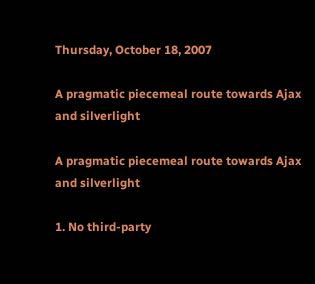Thursday, October 18, 2007

A pragmatic piecemeal route towards Ajax and silverlight

A pragmatic piecemeal route towards Ajax and silverlight

1. No third-party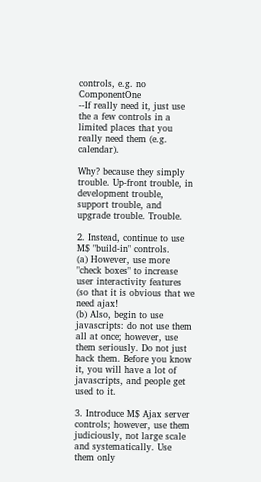controls, e.g. no ComponentOne
--If really need it, just use the a few controls in a limited places that you really need them (e.g. calendar).

Why? because they simply trouble. Up-front trouble, in development trouble, support trouble, and upgrade trouble. Trouble.

2. Instead, continue to use M$ "build-in" controls.
(a) However, use more "check boxes" to increase user interactivity features (so that it is obvious that we need ajax!
(b) Also, begin to use javascripts: do not use them all at once; however, use them seriously. Do not just hack them. Before you know it, you will have a lot of javascripts, and people get used to it.

3. Introduce M$ Ajax server controls; however, use them judiciously, not large scale and systematically. Use them only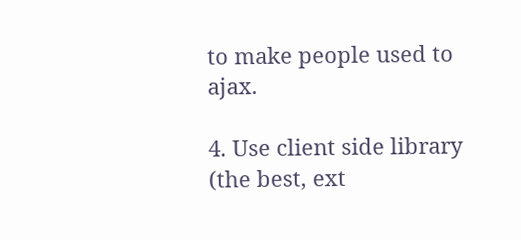to make people used to ajax.

4. Use client side library (the best, ext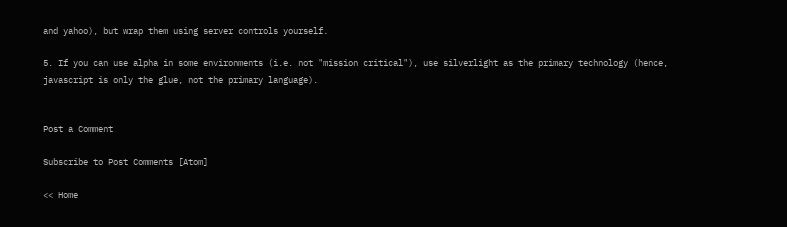and yahoo), but wrap them using server controls yourself.

5. If you can use alpha in some environments (i.e. not "mission critical"), use silverlight as the primary technology (hence, javascript is only the glue, not the primary language).


Post a Comment

Subscribe to Post Comments [Atom]

<< Home